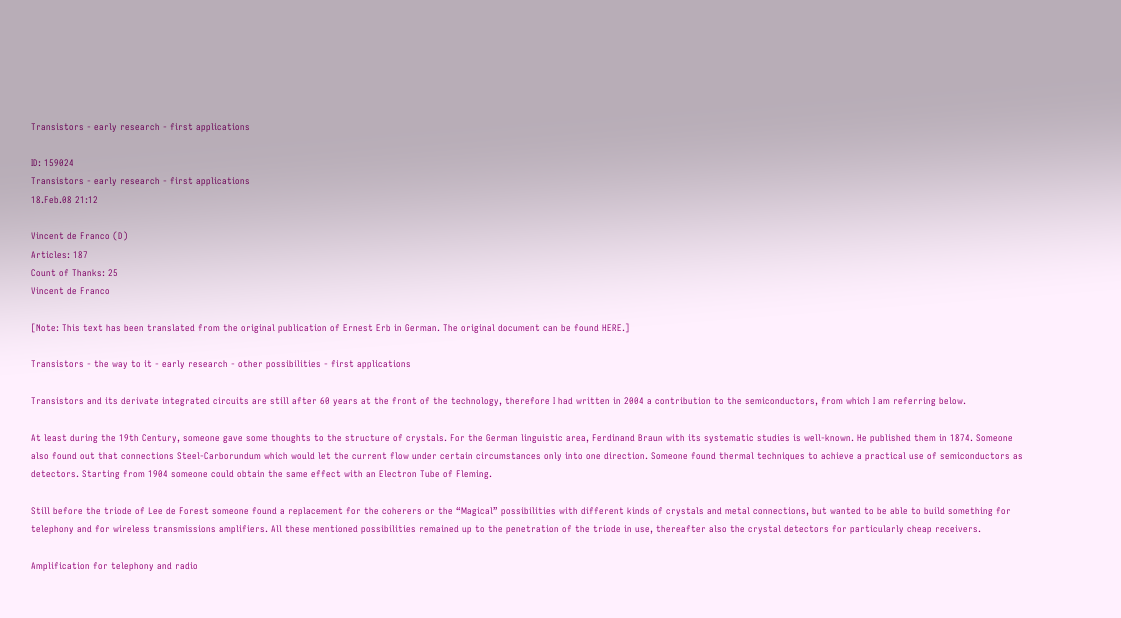Transistors - early research - first applications

ID: 159024
Transistors - early research - first applications
18.Feb.08 21:12

Vincent de Franco (D)
Articles: 187
Count of Thanks: 25
Vincent de Franco

[Note: This text has been translated from the original publication of Ernest Erb in German. The original document can be found HERE.]

Transistors - the way to it - early research - other possibilities - first applications

Transistors and its derivate integrated circuits are still after 60 years at the front of the technology, therefore I had written in 2004 a contribution to the semiconductors, from which I am referring below.

At least during the 19th Century, someone gave some thoughts to the structure of crystals. For the German linguistic area, Ferdinand Braun with its systematic studies is well-known. He published them in 1874. Someone also found out that connections Steel-Carborundum which would let the current flow under certain circumstances only into one direction. Someone found thermal techniques to achieve a practical use of semiconductors as detectors. Starting from 1904 someone could obtain the same effect with an Electron Tube of Fleming.

Still before the triode of Lee de Forest someone found a replacement for the coherers or the “Magical” possibilities with different kinds of crystals and metal connections, but wanted to be able to build something for telephony and for wireless transmissions amplifiers. All these mentioned possibilities remained up to the penetration of the triode in use, thereafter also the crystal detectors for particularly cheap receivers.

Amplification for telephony and radio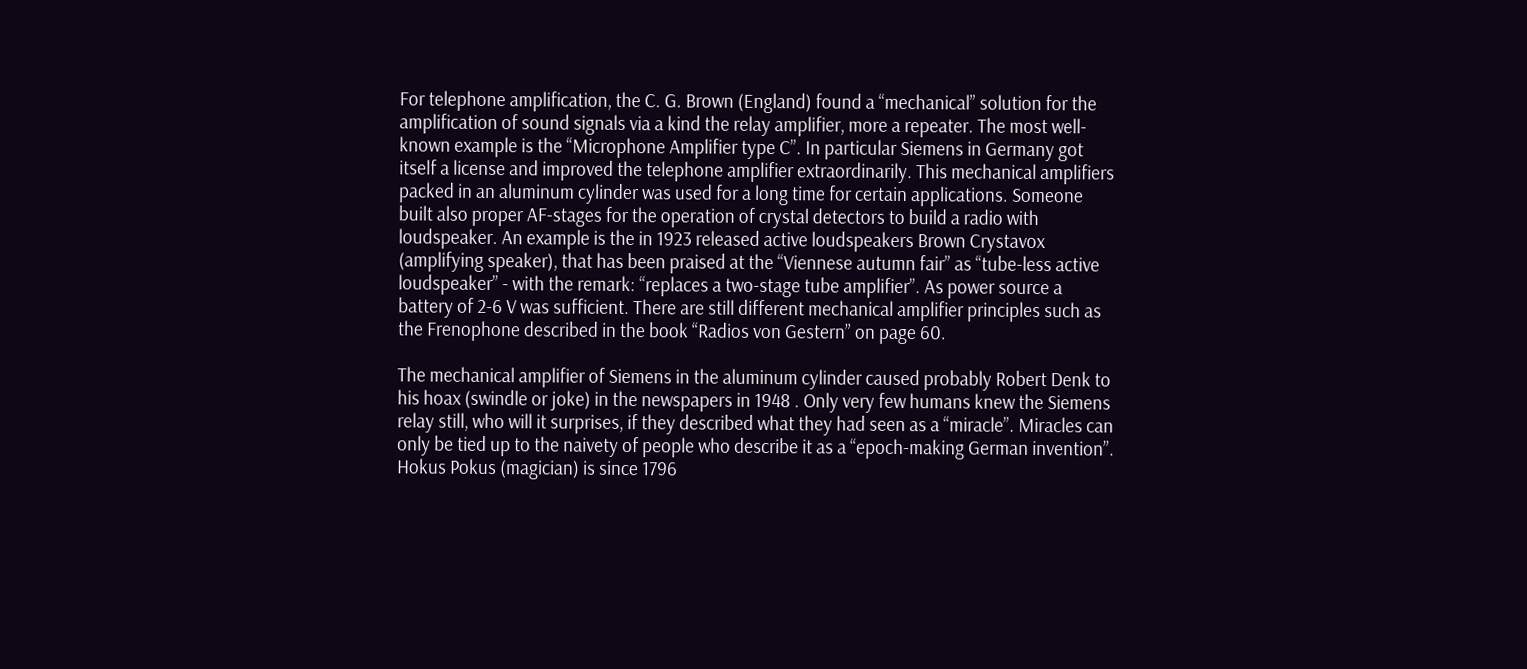For telephone amplification, the C. G. Brown (England) found a “mechanical” solution for the amplification of sound signals via a kind the relay amplifier, more a repeater. The most well-known example is the “Microphone Amplifier type C”. In particular Siemens in Germany got itself a license and improved the telephone amplifier extraordinarily. This mechanical amplifiers packed in an aluminum cylinder was used for a long time for certain applications. Someone built also proper AF-stages for the operation of crystal detectors to build a radio with loudspeaker. An example is the in 1923 released active loudspeakers Brown Crystavox (amplifying speaker), that has been praised at the “Viennese autumn fair” as “tube-less active loudspeaker” - with the remark: “replaces a two-stage tube amplifier”. As power source a battery of 2-6 V was sufficient. There are still different mechanical amplifier principles such as the Frenophone described in the book “Radios von Gestern” on page 60.

The mechanical amplifier of Siemens in the aluminum cylinder caused probably Robert Denk to his hoax (swindle or joke) in the newspapers in 1948 . Only very few humans knew the Siemens relay still, who will it surprises, if they described what they had seen as a “miracle”. Miracles can only be tied up to the naivety of people who describe it as a “epoch-making German invention”. Hokus Pokus (magician) is since 1796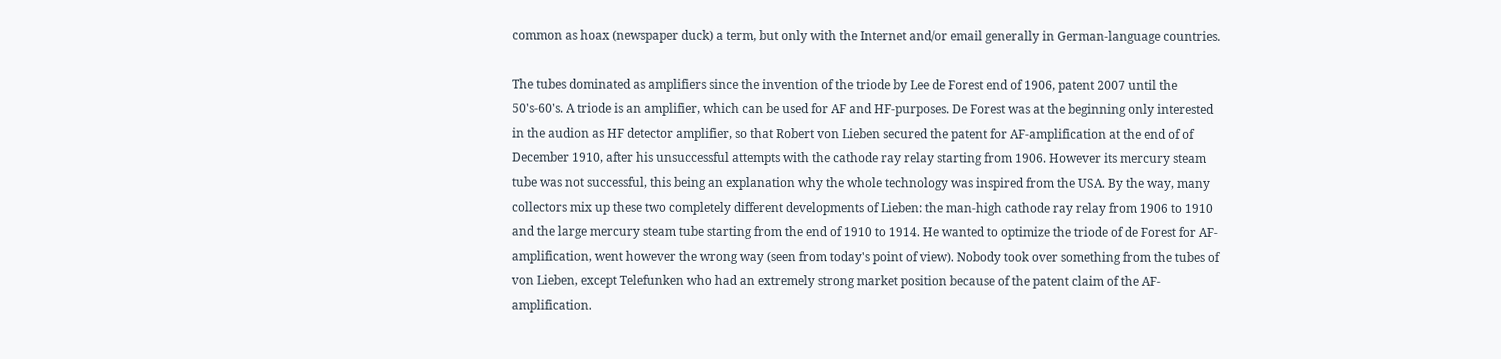common as hoax (newspaper duck) a term, but only with the Internet and/or email generally in German-language countries.

The tubes dominated as amplifiers since the invention of the triode by Lee de Forest end of 1906, patent 2007 until the 50's-60's. A triode is an amplifier, which can be used for AF and HF-purposes. De Forest was at the beginning only interested in the audion as HF detector amplifier, so that Robert von Lieben secured the patent for AF-amplification at the end of of December 1910, after his unsuccessful attempts with the cathode ray relay starting from 1906. However its mercury steam tube was not successful, this being an explanation why the whole technology was inspired from the USA. By the way, many collectors mix up these two completely different developments of Lieben: the man-high cathode ray relay from 1906 to 1910 and the large mercury steam tube starting from the end of 1910 to 1914. He wanted to optimize the triode of de Forest for AF-amplification, went however the wrong way (seen from today's point of view). Nobody took over something from the tubes of von Lieben, except Telefunken who had an extremely strong market position because of the patent claim of the AF-amplification.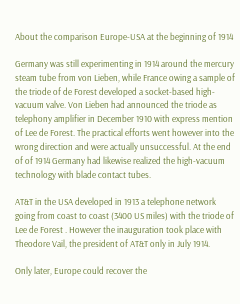About the comparison Europe-USA at the beginning of 1914

Germany was still experimenting in 1914 around the mercury steam tube from von Lieben, while France owing a sample of the triode of de Forest developed a socket-based high-vacuum valve. Von Lieben had announced the triode as telephony amplifier in December 1910 with express mention of Lee de Forest. The practical efforts went however into the wrong direction and were actually unsuccessful. At the end of of 1914 Germany had likewise realized the high-vacuum technology with blade contact tubes.

AT&T in the USA developed in 1913 a telephone network going from coast to coast (3400 US miles) with the triode of Lee de Forest . However the inauguration took place with Theodore Vail, the president of AT&T only in July 1914.

Only later, Europe could recover the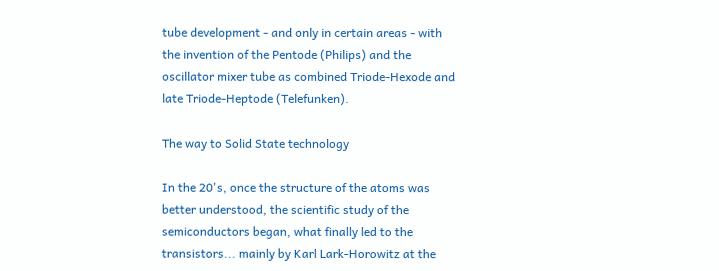tube development - and only in certain areas - with the invention of the Pentode (Philips) and the oscillator mixer tube as combined Triode-Hexode and late Triode-Heptode (Telefunken).

The way to Solid State technology

In the 20's, once the structure of the atoms was better understood, the scientific study of the semiconductors began, what finally led to the transistors... mainly by Karl Lark-Horowitz at the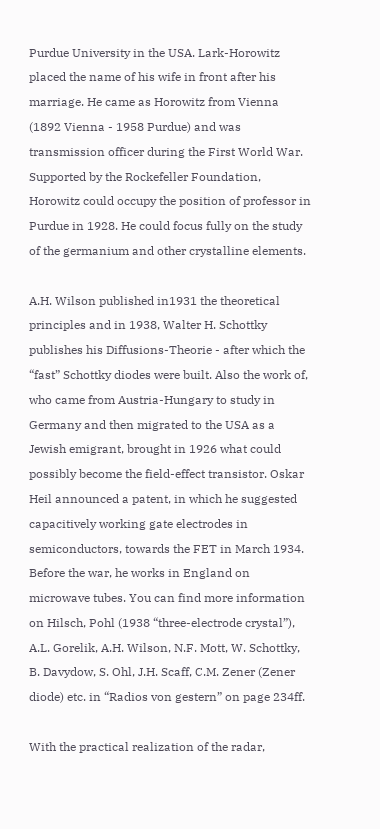Purdue University in the USA. Lark-Horowitz placed the name of his wife in front after his marriage. He came as Horowitz from Vienna (1892 Vienna - 1958 Purdue) and was transmission officer during the First World War. Supported by the Rockefeller Foundation, Horowitz could occupy the position of professor in Purdue in 1928. He could focus fully on the study of the germanium and other crystalline elements.

A.H. Wilson published in1931 the theoretical principles and in 1938, Walter H. Schottky publishes his Diffusions-Theorie - after which the “fast” Schottky diodes were built. Also the work of, who came from Austria-Hungary to study in Germany and then migrated to the USA as a Jewish emigrant, brought in 1926 what could possibly become the field-effect transistor. Oskar Heil announced a patent, in which he suggested capacitively working gate electrodes in semiconductors, towards the FET in March 1934. Before the war, he works in England on microwave tubes. You can find more information on Hilsch, Pohl (1938 “three-electrode crystal”), A.L. Gorelik, A.H. Wilson, N.F. Mott, W. Schottky, B. Davydow, S. Ohl, J.H. Scaff, C.M. Zener (Zener diode) etc. in “Radios von gestern” on page 234ff.

With the practical realization of the radar,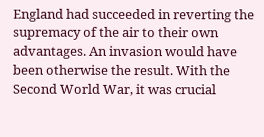England had succeeded in reverting the supremacy of the air to their own advantages. An invasion would have been otherwise the result. With the Second World War, it was crucial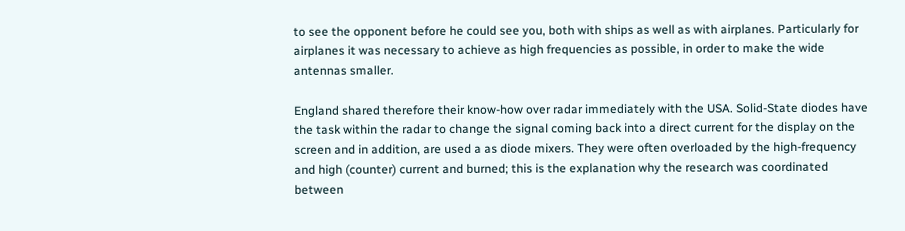to see the opponent before he could see you, both with ships as well as with airplanes. Particularly for airplanes it was necessary to achieve as high frequencies as possible, in order to make the wide antennas smaller.

England shared therefore their know-how over radar immediately with the USA. Solid-State diodes have the task within the radar to change the signal coming back into a direct current for the display on the screen and in addition, are used a as diode mixers. They were often overloaded by the high-frequency and high (counter) current and burned; this is the explanation why the research was coordinated between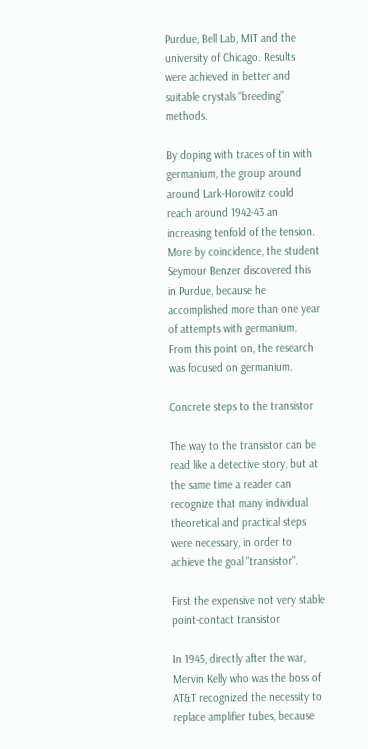Purdue, Bell Lab, MIT and the university of Chicago. Results were achieved in better and suitable crystals “breeding” methods.

By doping with traces of tin with germanium, the group around around Lark-Horowitz could reach around 1942-43 an increasing tenfold of the tension. More by coincidence, the student Seymour Benzer discovered this in Purdue, because he accomplished more than one year of attempts with germanium. From this point on, the research was focused on germanium.

Concrete steps to the transistor

The way to the transistor can be read like a detective story, but at the same time a reader can recognize that many individual theoretical and practical steps were necessary, in order to achieve the goal "transistor".

First the expensive not very stable point-contact transistor

In 1945, directly after the war, Mervin Kelly who was the boss of AT&T recognized the necessity to replace amplifier tubes, because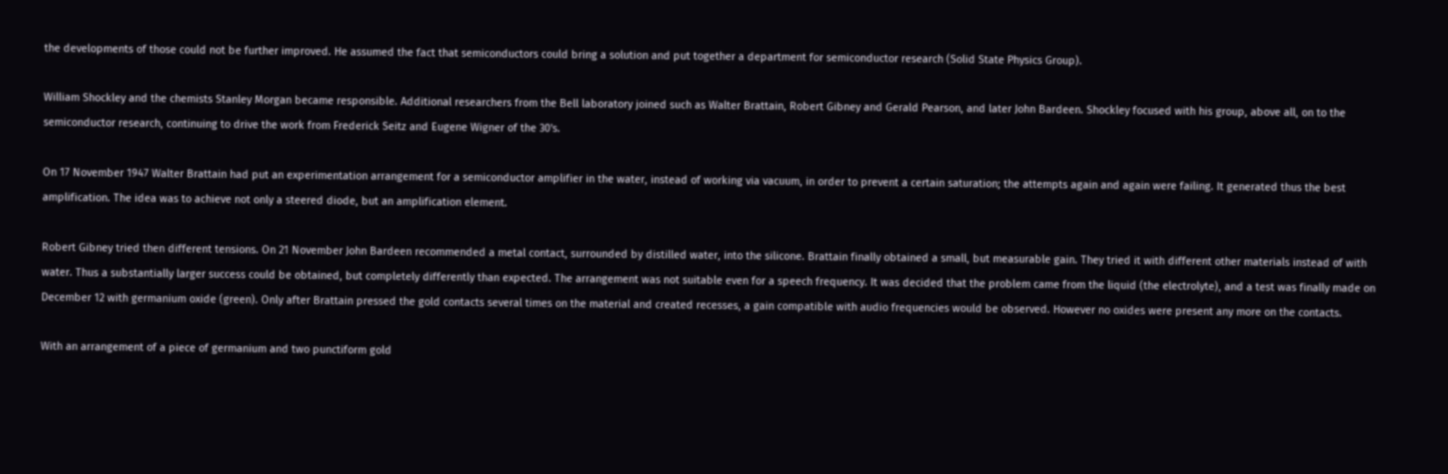the developments of those could not be further improved. He assumed the fact that semiconductors could bring a solution and put together a department for semiconductor research (Solid State Physics Group).

William Shockley and the chemists Stanley Morgan became responsible. Additional researchers from the Bell laboratory joined such as Walter Brattain, Robert Gibney and Gerald Pearson, and later John Bardeen. Shockley focused with his group, above all, on to the semiconductor research, continuing to drive the work from Frederick Seitz and Eugene Wigner of the 30's.

On 17 November 1947 Walter Brattain had put an experimentation arrangement for a semiconductor amplifier in the water, instead of working via vacuum, in order to prevent a certain saturation; the attempts again and again were failing. It generated thus the best amplification. The idea was to achieve not only a steered diode, but an amplification element.

Robert Gibney tried then different tensions. On 21 November John Bardeen recommended a metal contact, surrounded by distilled water, into the silicone. Brattain finally obtained a small, but measurable gain. They tried it with different other materials instead of with water. Thus a substantially larger success could be obtained, but completely differently than expected. The arrangement was not suitable even for a speech frequency. It was decided that the problem came from the liquid (the electrolyte), and a test was finally made on December 12 with germanium oxide (green). Only after Brattain pressed the gold contacts several times on the material and created recesses, a gain compatible with audio frequencies would be observed. However no oxides were present any more on the contacts.

With an arrangement of a piece of germanium and two punctiform gold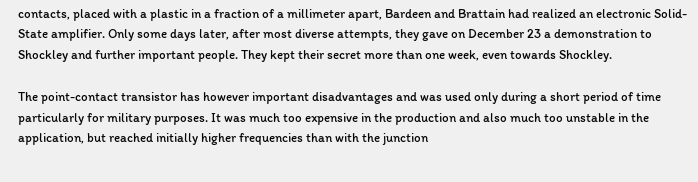contacts, placed with a plastic in a fraction of a millimeter apart, Bardeen and Brattain had realized an electronic Solid-State amplifier. Only some days later, after most diverse attempts, they gave on December 23 a demonstration to Shockley and further important people. They kept their secret more than one week, even towards Shockley.

The point-contact transistor has however important disadvantages and was used only during a short period of time particularly for military purposes. It was much too expensive in the production and also much too unstable in the application, but reached initially higher frequencies than with the junction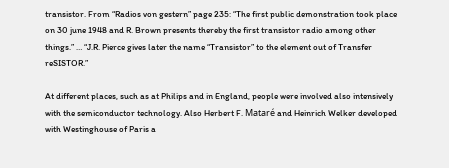transistor. From “Radios von gestern” page 235: “The first public demonstration took place on 30 june 1948 and R. Brown presents thereby the first transistor radio among other things.” … “J.R. Pierce gives later the name “Transistor” to the element out of Transfer reSISTOR.”

At different places, such as at Philips and in England, people were involved also intensively with the semiconductor technology. Also Herbert F. Mataré and Heinrich Welker developed with Westinghouse of Paris a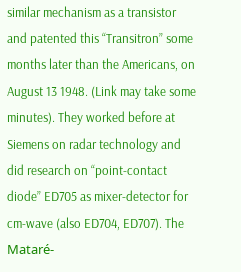similar mechanism as a transistor and patented this “Transitron” some months later than the Americans, on August 13 1948. (Link may take some minutes). They worked before at Siemens on radar technology and did research on “point-contact diode” ED705 as mixer-detector for cm-wave (also ED704, ED707). The Mataré-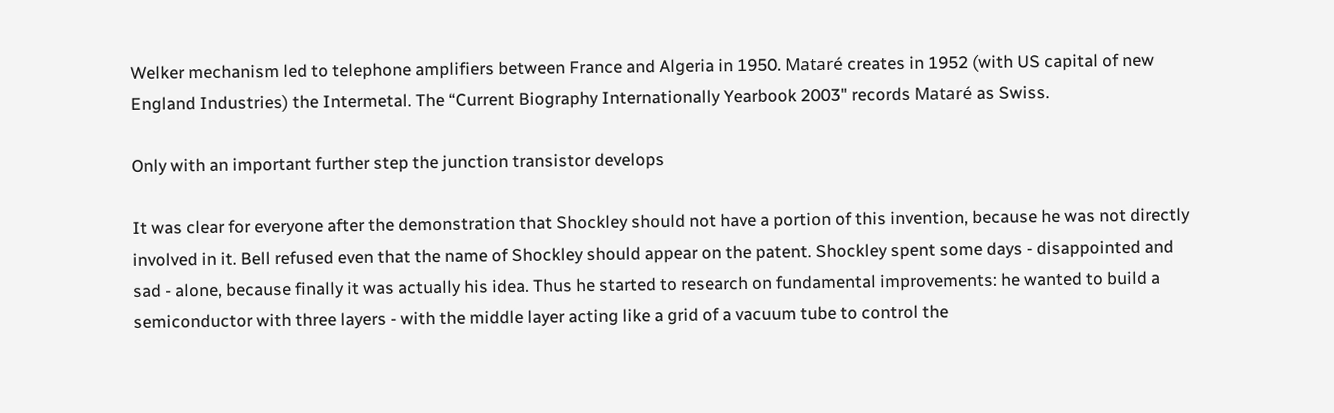Welker mechanism led to telephone amplifiers between France and Algeria in 1950. Mataré creates in 1952 (with US capital of new England Industries) the Intermetal. The “Current Biography Internationally Yearbook 2003" records Mataré as Swiss.

Only with an important further step the junction transistor develops

It was clear for everyone after the demonstration that Shockley should not have a portion of this invention, because he was not directly involved in it. Bell refused even that the name of Shockley should appear on the patent. Shockley spent some days - disappointed and sad - alone, because finally it was actually his idea. Thus he started to research on fundamental improvements: he wanted to build a semiconductor with three layers - with the middle layer acting like a grid of a vacuum tube to control the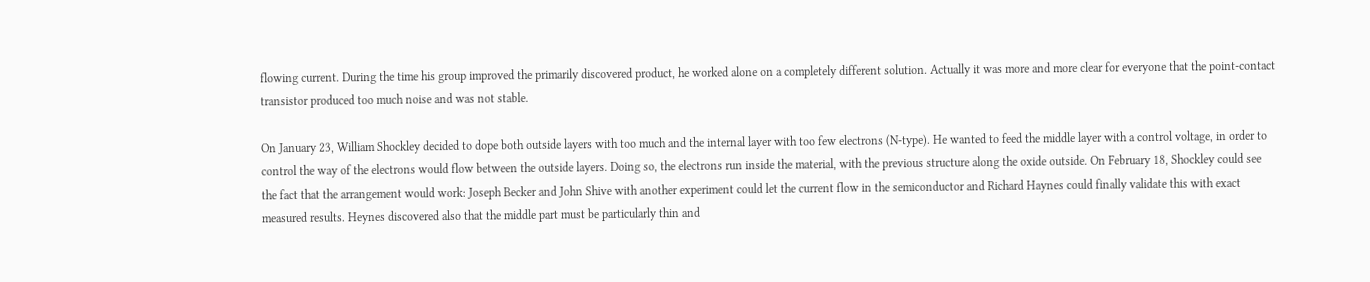flowing current. During the time his group improved the primarily discovered product, he worked alone on a completely different solution. Actually it was more and more clear for everyone that the point-contact transistor produced too much noise and was not stable.

On January 23, William Shockley decided to dope both outside layers with too much and the internal layer with too few electrons (N-type). He wanted to feed the middle layer with a control voltage, in order to control the way of the electrons would flow between the outside layers. Doing so, the electrons run inside the material, with the previous structure along the oxide outside. On February 18, Shockley could see the fact that the arrangement would work: Joseph Becker and John Shive with another experiment could let the current flow in the semiconductor and Richard Haynes could finally validate this with exact measured results. Heynes discovered also that the middle part must be particularly thin and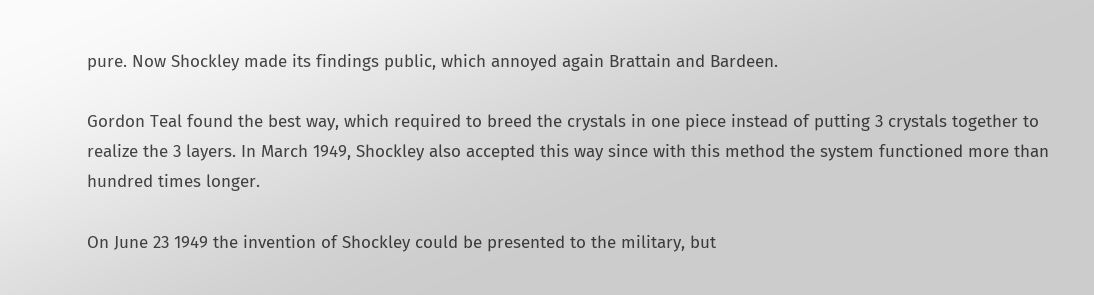pure. Now Shockley made its findings public, which annoyed again Brattain and Bardeen.

Gordon Teal found the best way, which required to breed the crystals in one piece instead of putting 3 crystals together to realize the 3 layers. In March 1949, Shockley also accepted this way since with this method the system functioned more than hundred times longer.

On June 23 1949 the invention of Shockley could be presented to the military, but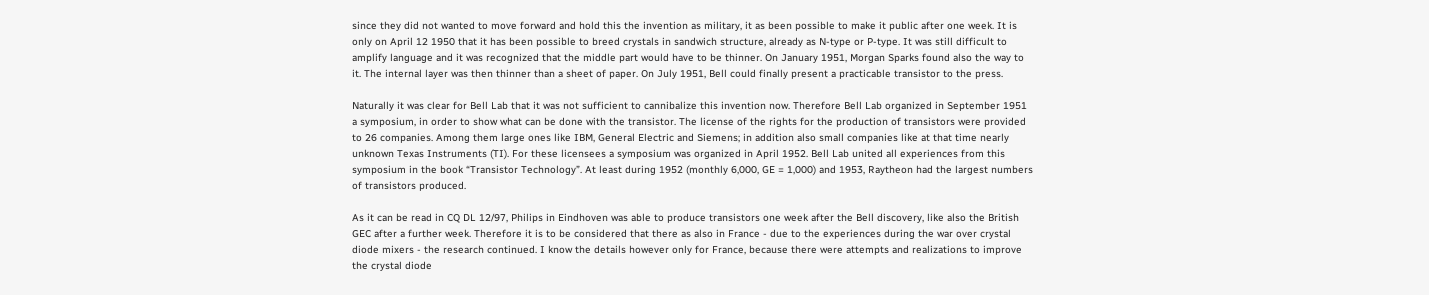since they did not wanted to move forward and hold this the invention as military, it as been possible to make it public after one week. It is only on April 12 1950 that it has been possible to breed crystals in sandwich structure, already as N-type or P-type. It was still difficult to amplify language and it was recognized that the middle part would have to be thinner. On January 1951, Morgan Sparks found also the way to it. The internal layer was then thinner than a sheet of paper. On July 1951, Bell could finally present a practicable transistor to the press.

Naturally it was clear for Bell Lab that it was not sufficient to cannibalize this invention now. Therefore Bell Lab organized in September 1951 a symposium, in order to show what can be done with the transistor. The license of the rights for the production of transistors were provided to 26 companies. Among them large ones like IBM, General Electric and Siemens; in addition also small companies like at that time nearly unknown Texas Instruments (TI). For these licensees a symposium was organized in April 1952. Bell Lab united all experiences from this symposium in the book “Transistor Technology”. At least during 1952 (monthly 6,000, GE = 1,000) and 1953, Raytheon had the largest numbers of transistors produced.

As it can be read in CQ DL 12/97, Philips in Eindhoven was able to produce transistors one week after the Bell discovery, like also the British GEC after a further week. Therefore it is to be considered that there as also in France - due to the experiences during the war over crystal diode mixers - the research continued. I know the details however only for France, because there were attempts and realizations to improve the crystal diode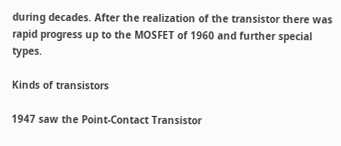during decades. After the realization of the transistor there was rapid progress up to the MOSFET of 1960 and further special types.

Kinds of transistors

1947 saw the Point-Contact Transistor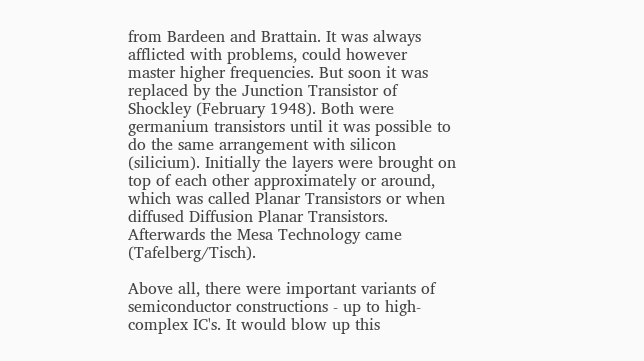from Bardeen and Brattain. It was always afflicted with problems, could however master higher frequencies. But soon it was replaced by the Junction Transistor of Shockley (February 1948). Both were germanium transistors until it was possible to do the same arrangement with silicon (silicium). Initially the layers were brought on top of each other approximately or around, which was called Planar Transistors or when diffused Diffusion Planar Transistors. Afterwards the Mesa Technology came (Tafelberg/Tisch).

Above all, there were important variants of semiconductor constructions - up to high-complex IC's. It would blow up this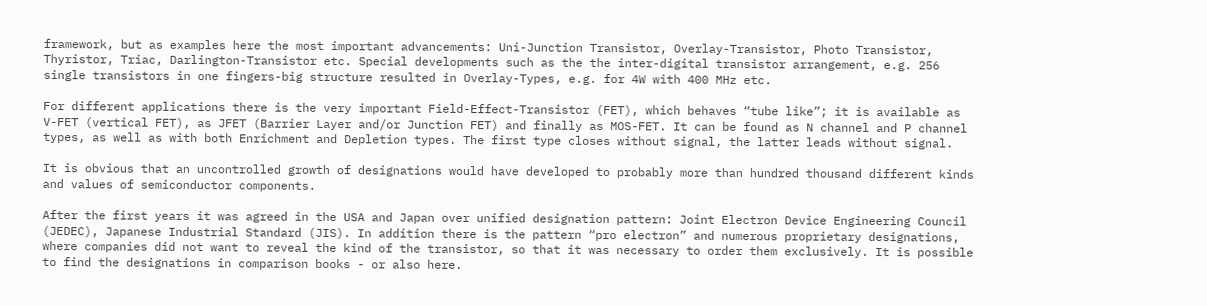framework, but as examples here the most important advancements: Uni-Junction Transistor, Overlay-Transistor, Photo Transistor, Thyristor, Triac, Darlington-Transistor etc. Special developments such as the the inter-digital transistor arrangement, e.g. 256 single transistors in one fingers-big structure resulted in Overlay-Types, e.g. for 4W with 400 MHz etc.

For different applications there is the very important Field-Effect-Transistor (FET), which behaves “tube like”; it is available as V-FET (vertical FET), as JFET (Barrier Layer and/or Junction FET) and finally as MOS-FET. It can be found as N channel and P channel types, as well as with both Enrichment and Depletion types. The first type closes without signal, the latter leads without signal.

It is obvious that an uncontrolled growth of designations would have developed to probably more than hundred thousand different kinds and values of semiconductor components.

After the first years it was agreed in the USA and Japan over unified designation pattern: Joint Electron Device Engineering Council (JEDEC), Japanese Industrial Standard (JIS). In addition there is the pattern “pro electron” and numerous proprietary designations, where companies did not want to reveal the kind of the transistor, so that it was necessary to order them exclusively. It is possible to find the designations in comparison books - or also here.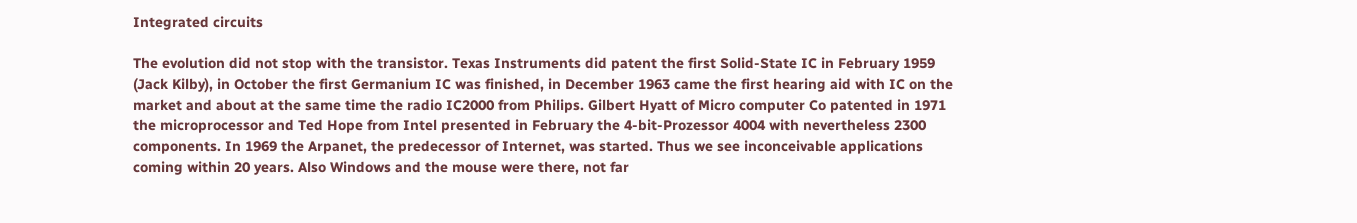Integrated circuits

The evolution did not stop with the transistor. Texas Instruments did patent the first Solid-State IC in February 1959 (Jack Kilby), in October the first Germanium IC was finished, in December 1963 came the first hearing aid with IC on the market and about at the same time the radio IC2000 from Philips. Gilbert Hyatt of Micro computer Co patented in 1971 the microprocessor and Ted Hope from Intel presented in February the 4-bit-Prozessor 4004 with nevertheless 2300 components. In 1969 the Arpanet, the predecessor of Internet, was started. Thus we see inconceivable applications coming within 20 years. Also Windows and the mouse were there, not far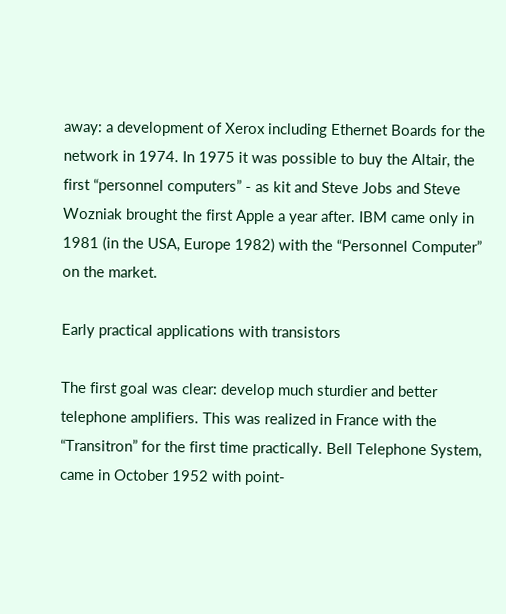away: a development of Xerox including Ethernet Boards for the network in 1974. In 1975 it was possible to buy the Altair, the first “personnel computers” - as kit and Steve Jobs and Steve Wozniak brought the first Apple a year after. IBM came only in 1981 (in the USA, Europe 1982) with the “Personnel Computer” on the market.

Early practical applications with transistors

The first goal was clear: develop much sturdier and better telephone amplifiers. This was realized in France with the “Transitron” for the first time practically. Bell Telephone System, came in October 1952 with point-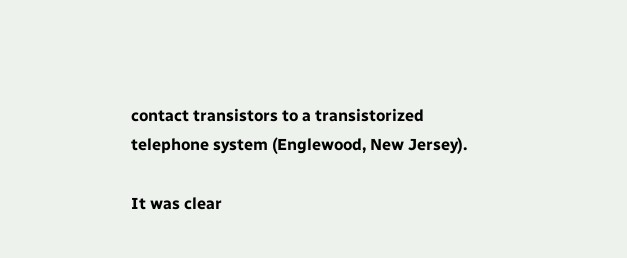contact transistors to a transistorized telephone system (Englewood, New Jersey).

It was clear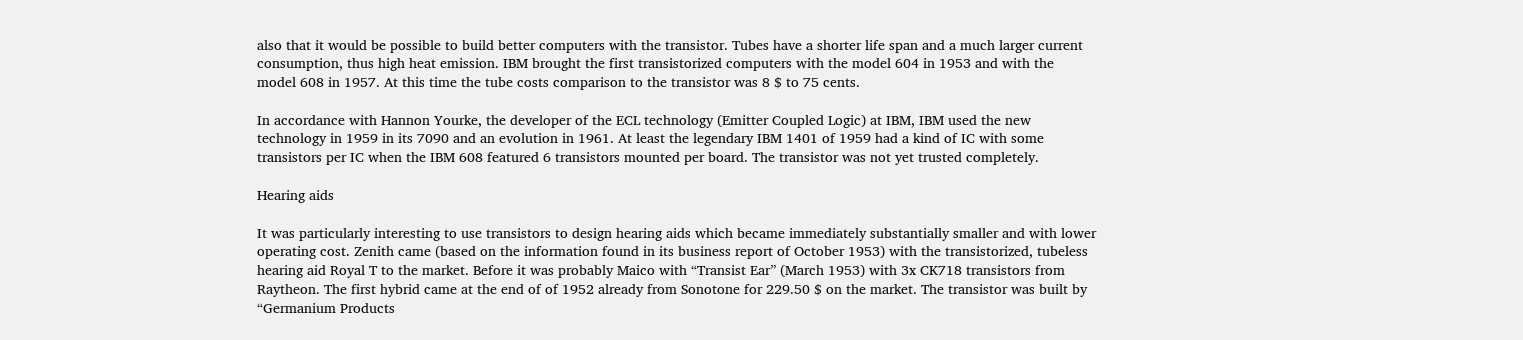also that it would be possible to build better computers with the transistor. Tubes have a shorter life span and a much larger current consumption, thus high heat emission. IBM brought the first transistorized computers with the model 604 in 1953 and with the model 608 in 1957. At this time the tube costs comparison to the transistor was 8 $ to 75 cents.

In accordance with Hannon Yourke, the developer of the ECL technology (Emitter Coupled Logic) at IBM, IBM used the new technology in 1959 in its 7090 and an evolution in 1961. At least the legendary IBM 1401 of 1959 had a kind of IC with some transistors per IC when the IBM 608 featured 6 transistors mounted per board. The transistor was not yet trusted completely.

Hearing aids

It was particularly interesting to use transistors to design hearing aids which became immediately substantially smaller and with lower operating cost. Zenith came (based on the information found in its business report of October 1953) with the transistorized, tubeless hearing aid Royal T to the market. Before it was probably Maico with “Transist Ear” (March 1953) with 3x CK718 transistors from Raytheon. The first hybrid came at the end of of 1952 already from Sonotone for 229.50 $ on the market. The transistor was built by “Germanium Products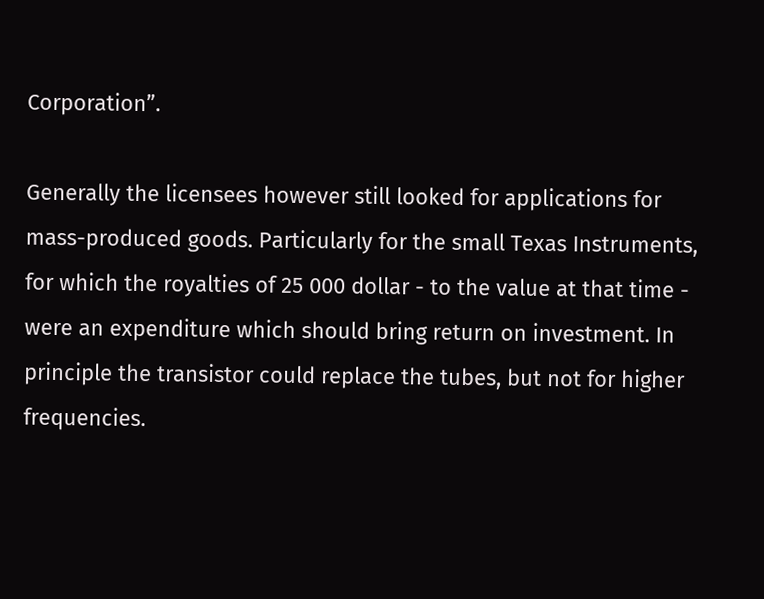Corporation”.

Generally the licensees however still looked for applications for mass-produced goods. Particularly for the small Texas Instruments, for which the royalties of 25 000 dollar - to the value at that time - were an expenditure which should bring return on investment. In principle the transistor could replace the tubes, but not for higher frequencies.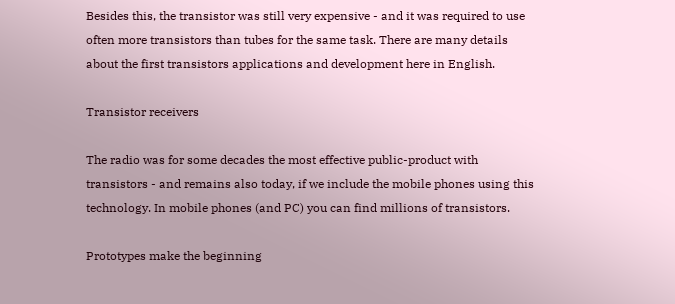Besides this, the transistor was still very expensive - and it was required to use often more transistors than tubes for the same task. There are many details about the first transistors applications and development here in English.

Transistor receivers

The radio was for some decades the most effective public-product with transistors - and remains also today, if we include the mobile phones using this technology. In mobile phones (and PC) you can find millions of transistors.

Prototypes make the beginning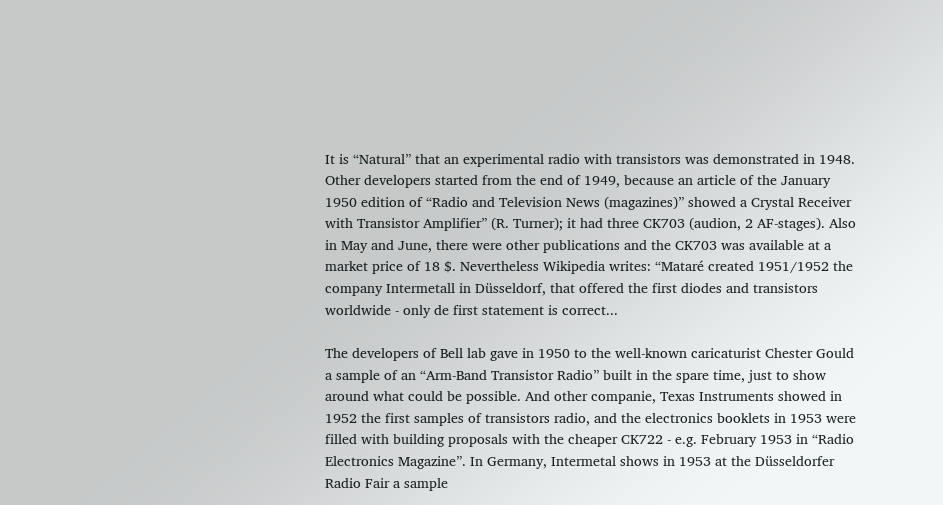It is “Natural” that an experimental radio with transistors was demonstrated in 1948. Other developers started from the end of 1949, because an article of the January 1950 edition of “Radio and Television News (magazines)” showed a Crystal Receiver with Transistor Amplifier” (R. Turner); it had three CK703 (audion, 2 AF-stages). Also in May and June, there were other publications and the CK703 was available at a market price of 18 $. Nevertheless Wikipedia writes: “Mataré created 1951/1952 the company Intermetall in Düsseldorf, that offered the first diodes and transistors worldwide - only de first statement is correct...

The developers of Bell lab gave in 1950 to the well-known caricaturist Chester Gould a sample of an “Arm-Band Transistor Radio” built in the spare time, just to show around what could be possible. And other companie, Texas Instruments showed in 1952 the first samples of transistors radio, and the electronics booklets in 1953 were filled with building proposals with the cheaper CK722 - e.g. February 1953 in “Radio Electronics Magazine”. In Germany, Intermetal shows in 1953 at the Düsseldorfer Radio Fair a sample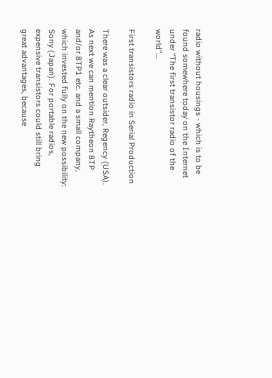radio without housings - which is to be found somewhere today on the Internet under “The first transistor radio of the world"...

First transistors radio in Serial Production

There was a clear outsider, Regency (USA). As next we can mention Raytheon 8TP and/or 8TP1 etc. and a small company, which invested fully on the new possibility: Sony (Japan). For portable radios, expensive transistors could still bring great advantages, because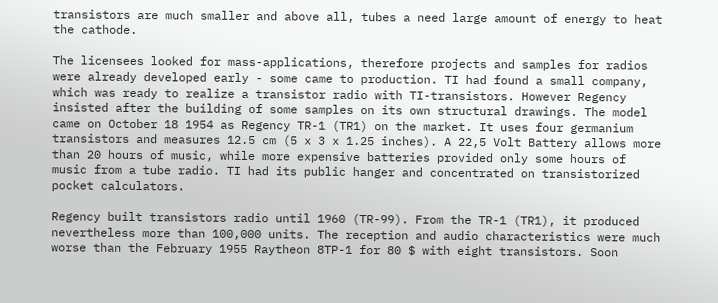transistors are much smaller and above all, tubes a need large amount of energy to heat the cathode.

The licensees looked for mass-applications, therefore projects and samples for radios were already developed early - some came to production. TI had found a small company, which was ready to realize a transistor radio with TI-transistors. However Regency insisted after the building of some samples on its own structural drawings. The model came on October 18 1954 as Regency TR-1 (TR1) on the market. It uses four germanium transistors and measures 12.5 cm (5 x 3 x 1.25 inches). A 22,5 Volt Battery allows more than 20 hours of music, while more expensive batteries provided only some hours of music from a tube radio. TI had its public hanger and concentrated on transistorized pocket calculators.

Regency built transistors radio until 1960 (TR-99). From the TR-1 (TR1), it produced nevertheless more than 100,000 units. The reception and audio characteristics were much worse than the February 1955 Raytheon 8TP-1 for 80 $ with eight transistors. Soon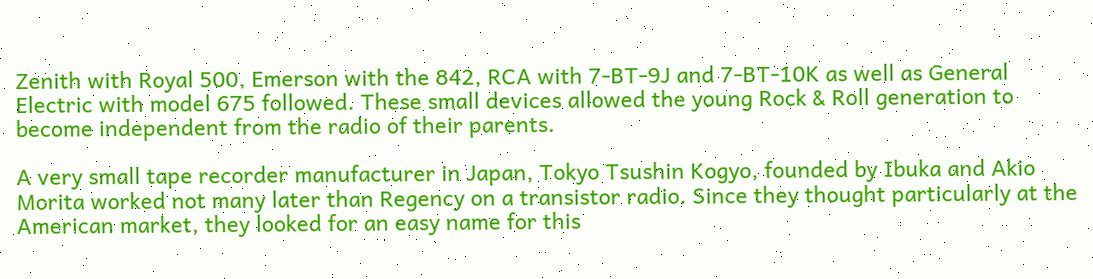Zenith with Royal 500, Emerson with the 842, RCA with 7-BT-9J and 7-BT-10K as well as General Electric with model 675 followed. These small devices allowed the young Rock & Roll generation to become independent from the radio of their parents.

A very small tape recorder manufacturer in Japan, Tokyo Tsushin Kogyo, founded by Ibuka and Akio Morita worked not many later than Regency on a transistor radio. Since they thought particularly at the American market, they looked for an easy name for this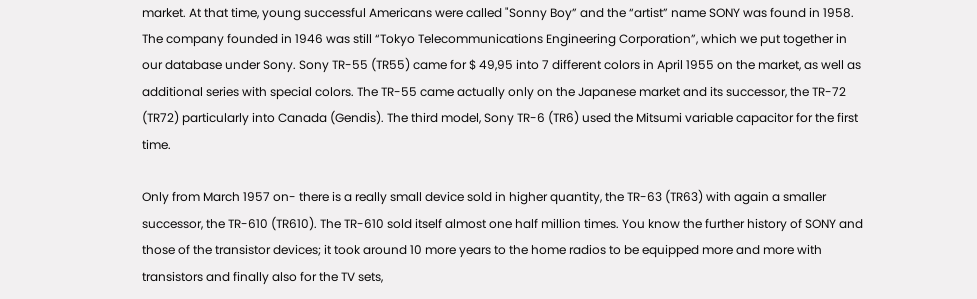market. At that time, young successful Americans were called "Sonny Boy” and the “artist” name SONY was found in 1958. The company founded in 1946 was still “Tokyo Telecommunications Engineering Corporation”, which we put together in our database under Sony. Sony TR-55 (TR55) came for $ 49,95 into 7 different colors in April 1955 on the market, as well as additional series with special colors. The TR-55 came actually only on the Japanese market and its successor, the TR-72 (TR72) particularly into Canada (Gendis). The third model, Sony TR-6 (TR6) used the Mitsumi variable capacitor for the first time.

Only from March 1957 on- there is a really small device sold in higher quantity, the TR-63 (TR63) with again a smaller successor, the TR-610 (TR610). The TR-610 sold itself almost one half million times. You know the further history of SONY and those of the transistor devices; it took around 10 more years to the home radios to be equipped more and more with transistors and finally also for the TV sets,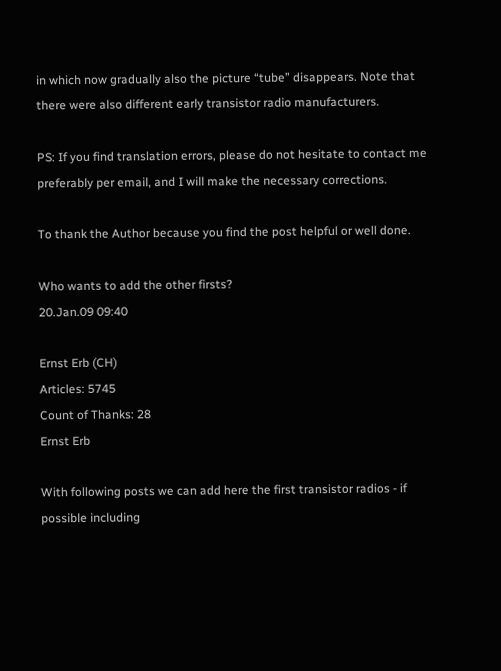in which now gradually also the picture “tube” disappears. Note that there were also different early transistor radio manufacturers.

PS: If you find translation errors, please do not hesitate to contact me preferably per email, and I will make the necessary corrections.

To thank the Author because you find the post helpful or well done.

Who wants to add the other firsts?
20.Jan.09 09:40

Ernst Erb (CH)
Articles: 5745
Count of Thanks: 28
Ernst Erb

With following posts we can add here the first transistor radios - if possible including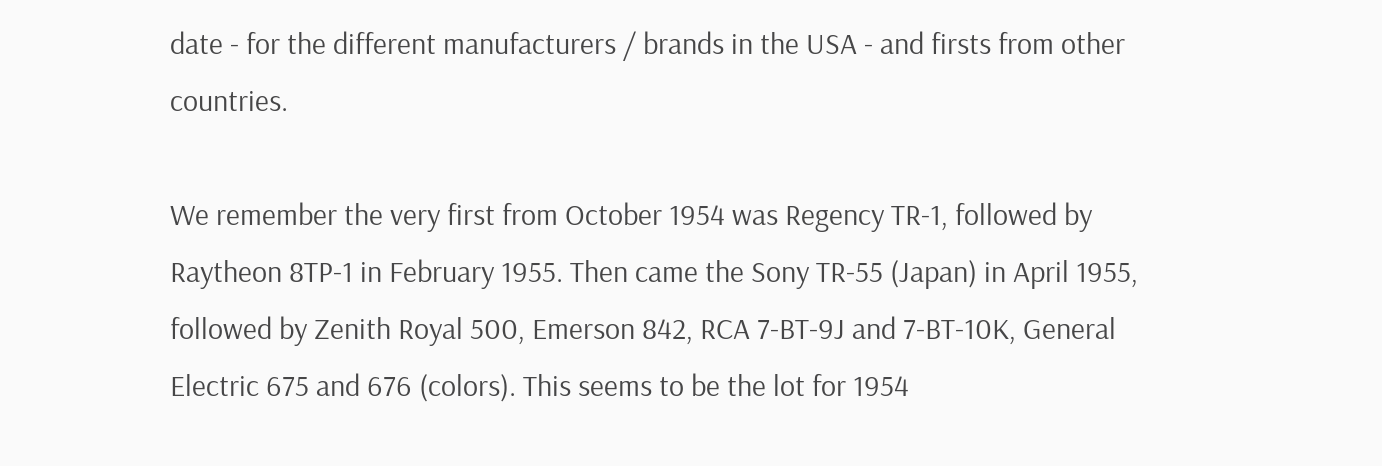date - for the different manufacturers / brands in the USA - and firsts from other countries.

We remember the very first from October 1954 was Regency TR-1, followed by Raytheon 8TP-1 in February 1955. Then came the Sony TR-55 (Japan) in April 1955, followed by Zenith Royal 500, Emerson 842, RCA 7-BT-9J and 7-BT-10K, General Electric 675 and 676 (colors). This seems to be the lot for 1954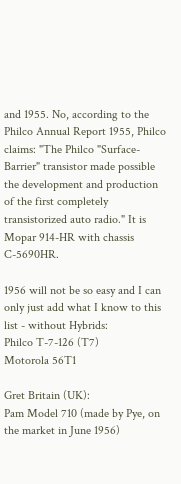and 1955. No, according to the Philco Annual Report 1955, Philco claims: "The Philco "Surface-Barrier" transistor made possible the development and production of the first completely transistorized auto radio." It is Mopar 914-HR with chassis C-5690HR.

1956 will not be so easy and I can only just add what I know to this list - without Hybrids:
Philco T-7-126 (T7)
Motorola 56T1

Gret Britain (UK):
Pam Model 710 (made by Pye, on the market in June 1956)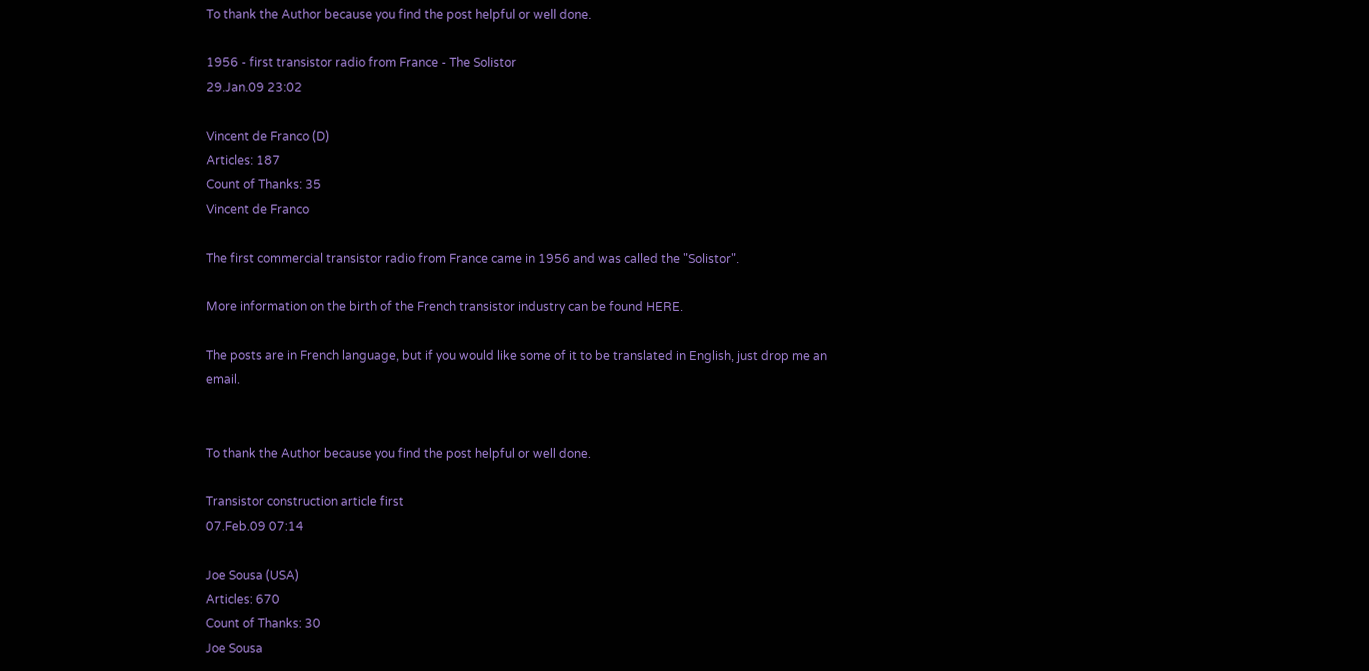To thank the Author because you find the post helpful or well done.

1956 - first transistor radio from France - The Solistor
29.Jan.09 23:02

Vincent de Franco (D)
Articles: 187
Count of Thanks: 35
Vincent de Franco

The first commercial transistor radio from France came in 1956 and was called the "Solistor".

More information on the birth of the French transistor industry can be found HERE.

The posts are in French language, but if you would like some of it to be translated in English, just drop me an email.


To thank the Author because you find the post helpful or well done.

Transistor construction article first
07.Feb.09 07:14

Joe Sousa (USA)
Articles: 670
Count of Thanks: 30
Joe Sousa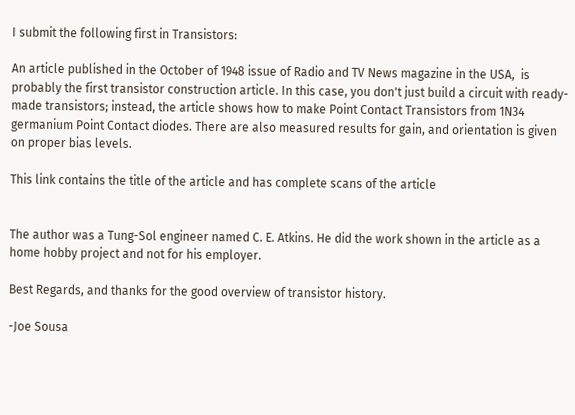I submit the following first in Transistors:

An article published in the October of 1948 issue of Radio and TV News magazine in the USA,  is probably the first transistor construction article. In this case, you don't just build a circuit with ready-made transistors; instead, the article shows how to make Point Contact Transistors from 1N34 germanium Point Contact diodes. There are also measured results for gain, and orientation is given on proper bias levels.

This link contains the title of the article and has complete scans of the article


The author was a Tung-Sol engineer named C. E. Atkins. He did the work shown in the article as a home hobby project and not for his employer.

Best Regards, and thanks for the good overview of transistor history.

-Joe Sousa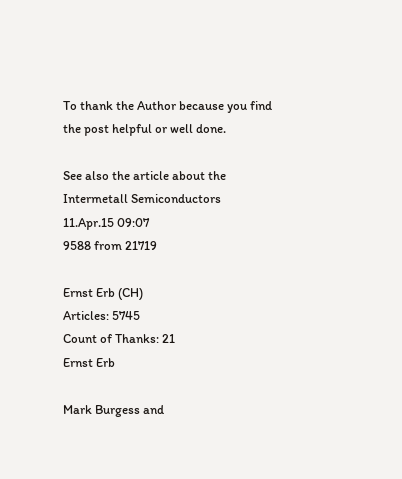To thank the Author because you find the post helpful or well done.

See also the article about the Intermetall Semiconductors
11.Apr.15 09:07
9588 from 21719

Ernst Erb (CH)
Articles: 5745
Count of Thanks: 21
Ernst Erb

Mark Burgess and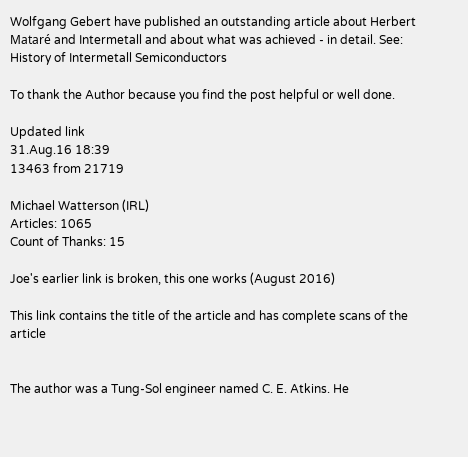Wolfgang Gebert have published an outstanding article about Herbert Mataré and Intermetall and about what was achieved - in detail. See:
History of Intermetall Semiconductors

To thank the Author because you find the post helpful or well done.

Updated link
31.Aug.16 18:39
13463 from 21719

Michael Watterson (IRL)
Articles: 1065
Count of Thanks: 15

Joe's earlier link is broken, this one works (August 2016)

This link contains the title of the article and has complete scans of the article


The author was a Tung-Sol engineer named C. E. Atkins. He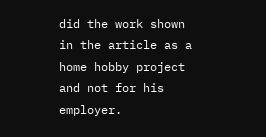did the work shown in the article as a home hobby project and not for his employer.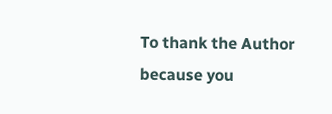To thank the Author because you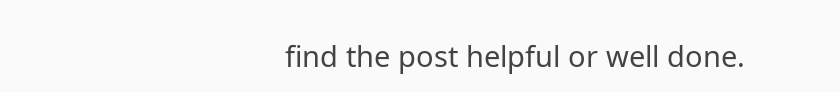find the post helpful or well done.